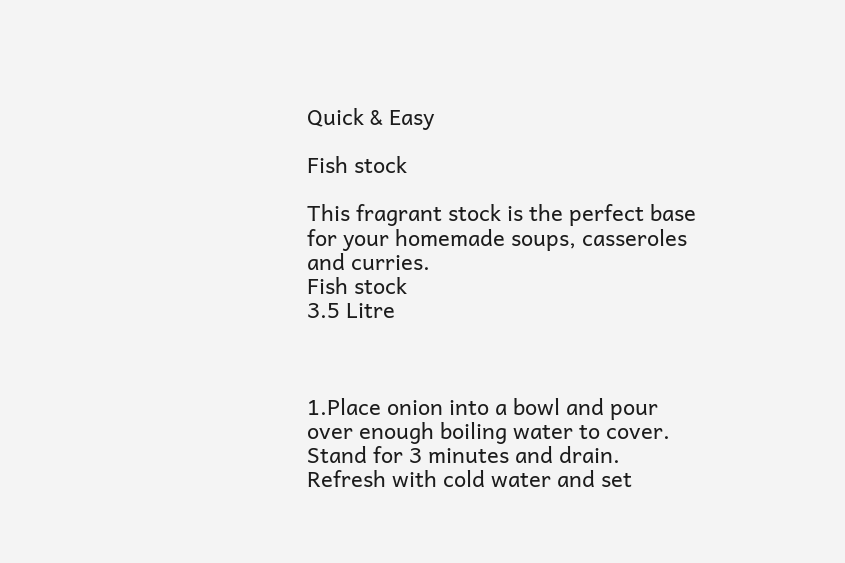Quick & Easy

Fish stock

This fragrant stock is the perfect base for your homemade soups, casseroles and curries.
Fish stock
3.5 Litre



1.Place onion into a bowl and pour over enough boiling water to cover. Stand for 3 minutes and drain. Refresh with cold water and set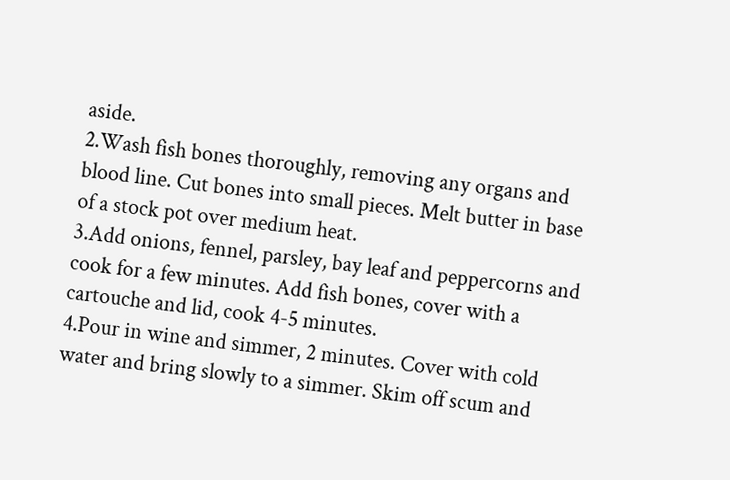aside.
2.Wash fish bones thoroughly, removing any organs and blood line. Cut bones into small pieces. Melt butter in base of a stock pot over medium heat.
3.Add onions, fennel, parsley, bay leaf and peppercorns and cook for a few minutes. Add fish bones, cover with a cartouche and lid, cook 4-5 minutes.
4.Pour in wine and simmer, 2 minutes. Cover with cold water and bring slowly to a simmer. Skim off scum and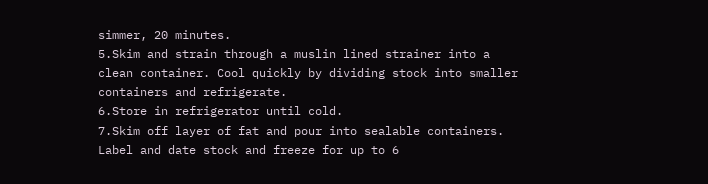simmer, 20 minutes.
5.Skim and strain through a muslin lined strainer into a clean container. Cool quickly by dividing stock into smaller containers and refrigerate.
6.Store in refrigerator until cold.
7.Skim off layer of fat and pour into sealable containers. Label and date stock and freeze for up to 6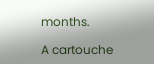months.

A cartouche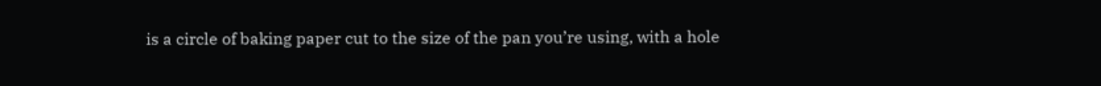is a circle of baking paper cut to the size of the pan you’re using, with a hole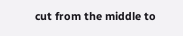cut from the middle to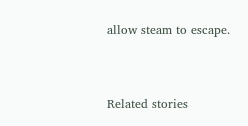allow steam to escape.


Related stories